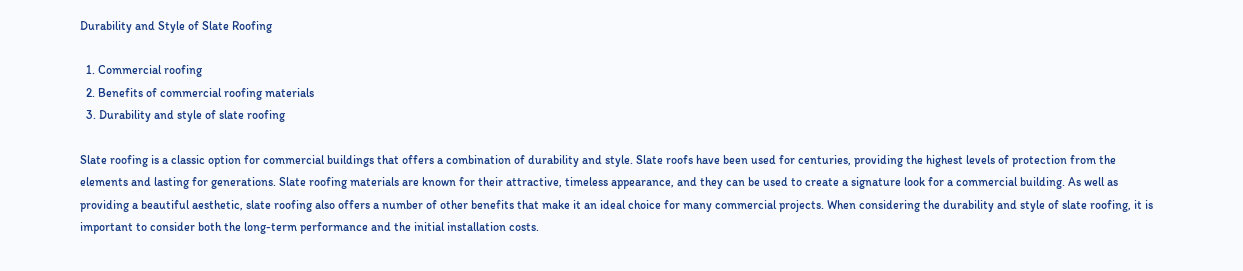Durability and Style of Slate Roofing

  1. Commercial roofing
  2. Benefits of commercial roofing materials
  3. Durability and style of slate roofing

Slate roofing is a classic option for commercial buildings that offers a combination of durability and style. Slate roofs have been used for centuries, providing the highest levels of protection from the elements and lasting for generations. Slate roofing materials are known for their attractive, timeless appearance, and they can be used to create a signature look for a commercial building. As well as providing a beautiful aesthetic, slate roofing also offers a number of other benefits that make it an ideal choice for many commercial projects. When considering the durability and style of slate roofing, it is important to consider both the long-term performance and the initial installation costs.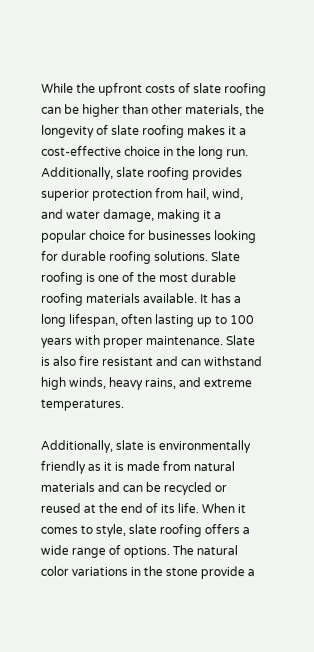While the upfront costs of slate roofing can be higher than other materials, the longevity of slate roofing makes it a cost-effective choice in the long run. Additionally, slate roofing provides superior protection from hail, wind, and water damage, making it a popular choice for businesses looking for durable roofing solutions. Slate roofing is one of the most durable roofing materials available. It has a long lifespan, often lasting up to 100 years with proper maintenance. Slate is also fire resistant and can withstand high winds, heavy rains, and extreme temperatures.

Additionally, slate is environmentally friendly as it is made from natural materials and can be recycled or reused at the end of its life. When it comes to style, slate roofing offers a wide range of options. The natural color variations in the stone provide a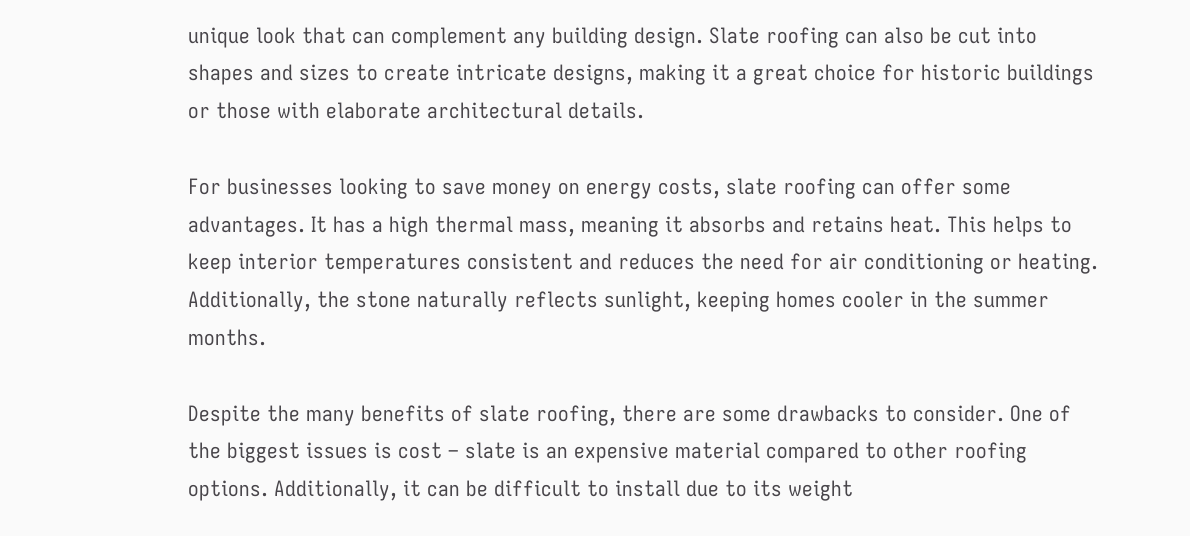unique look that can complement any building design. Slate roofing can also be cut into shapes and sizes to create intricate designs, making it a great choice for historic buildings or those with elaborate architectural details.

For businesses looking to save money on energy costs, slate roofing can offer some advantages. It has a high thermal mass, meaning it absorbs and retains heat. This helps to keep interior temperatures consistent and reduces the need for air conditioning or heating. Additionally, the stone naturally reflects sunlight, keeping homes cooler in the summer months.

Despite the many benefits of slate roofing, there are some drawbacks to consider. One of the biggest issues is cost – slate is an expensive material compared to other roofing options. Additionally, it can be difficult to install due to its weight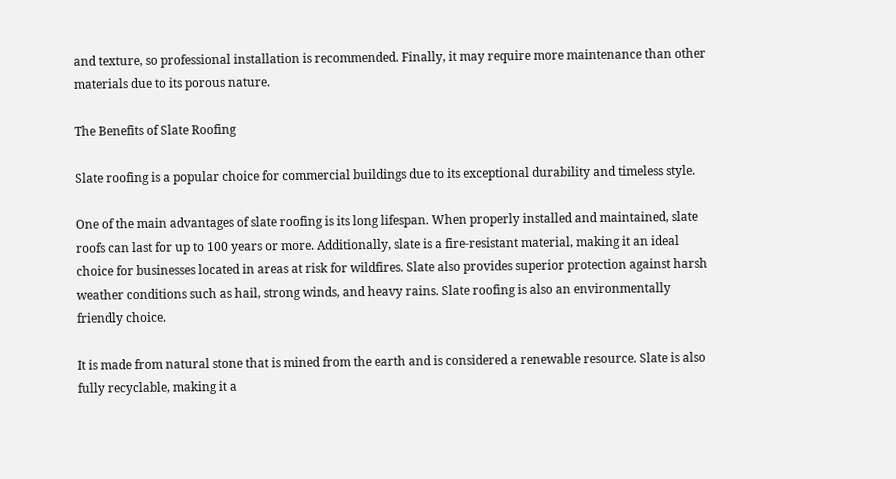and texture, so professional installation is recommended. Finally, it may require more maintenance than other materials due to its porous nature.

The Benefits of Slate Roofing

Slate roofing is a popular choice for commercial buildings due to its exceptional durability and timeless style.

One of the main advantages of slate roofing is its long lifespan. When properly installed and maintained, slate roofs can last for up to 100 years or more. Additionally, slate is a fire-resistant material, making it an ideal choice for businesses located in areas at risk for wildfires. Slate also provides superior protection against harsh weather conditions such as hail, strong winds, and heavy rains. Slate roofing is also an environmentally friendly choice.

It is made from natural stone that is mined from the earth and is considered a renewable resource. Slate is also fully recyclable, making it a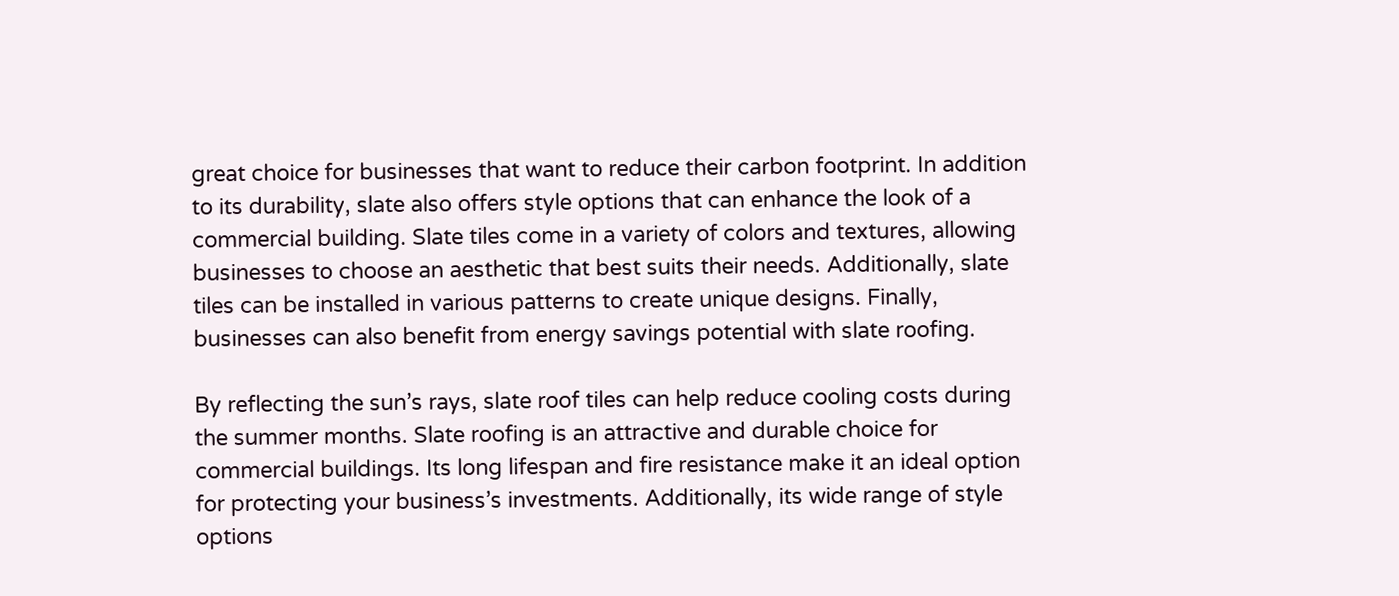great choice for businesses that want to reduce their carbon footprint. In addition to its durability, slate also offers style options that can enhance the look of a commercial building. Slate tiles come in a variety of colors and textures, allowing businesses to choose an aesthetic that best suits their needs. Additionally, slate tiles can be installed in various patterns to create unique designs. Finally, businesses can also benefit from energy savings potential with slate roofing.

By reflecting the sun’s rays, slate roof tiles can help reduce cooling costs during the summer months. Slate roofing is an attractive and durable choice for commercial buildings. Its long lifespan and fire resistance make it an ideal option for protecting your business’s investments. Additionally, its wide range of style options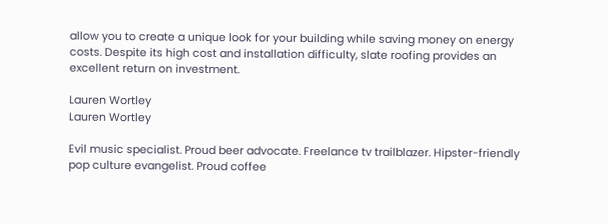allow you to create a unique look for your building while saving money on energy costs. Despite its high cost and installation difficulty, slate roofing provides an excellent return on investment.

Lauren Wortley
Lauren Wortley

Evil music specialist. Proud beer advocate. Freelance tv trailblazer. Hipster-friendly pop culture evangelist. Proud coffee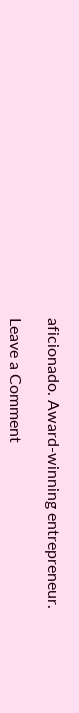aficionado. Award-winning entrepreneur.

Leave a Comment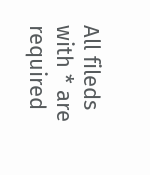All fileds with * are required